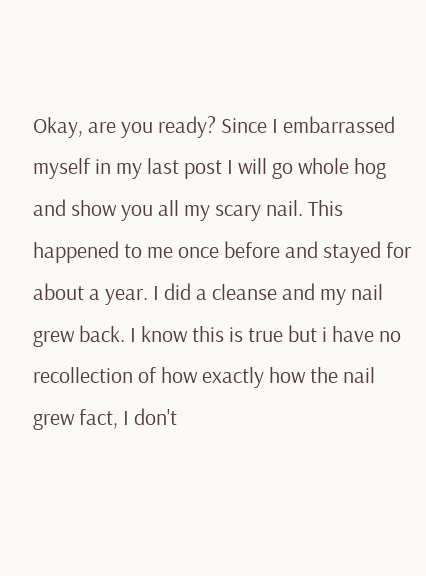Okay, are you ready? Since I embarrassed myself in my last post I will go whole hog and show you all my scary nail. This happened to me once before and stayed for about a year. I did a cleanse and my nail grew back. I know this is true but i have no recollection of how exactly how the nail grew fact, I don't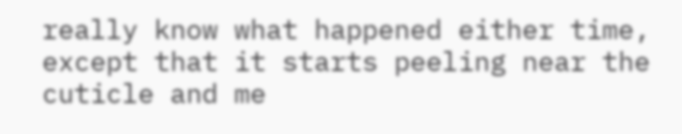really know what happened either time, except that it starts peeling near the cuticle and me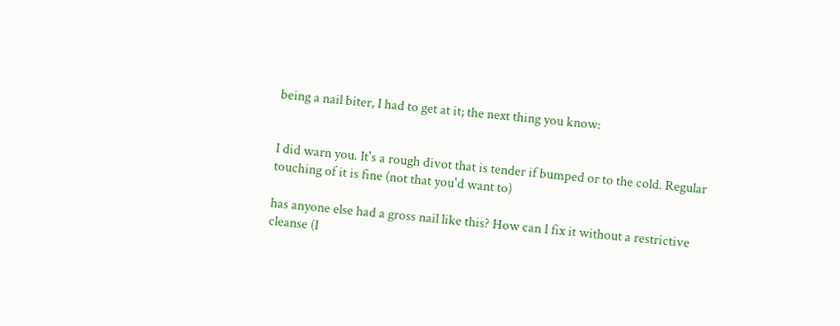being a nail biter, I had to get at it; the next thing you know:


I did warn you. It's a rough divot that is tender if bumped or to the cold. Regular touching of it is fine (not that you'd want to)

has anyone else had a gross nail like this? How can I fix it without a restrictive cleanse (I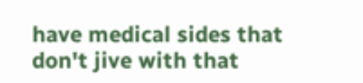have medical sides that don't jive with that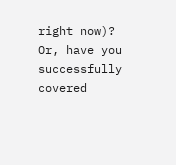right now)? Or, have you successfully covered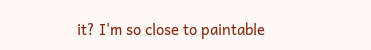it? I'm so close to paintable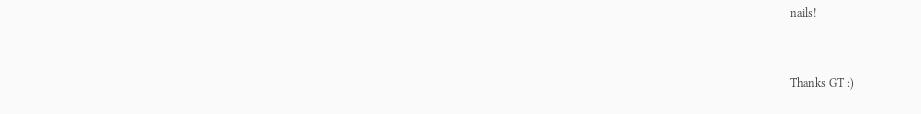nails!


Thanks GT :)